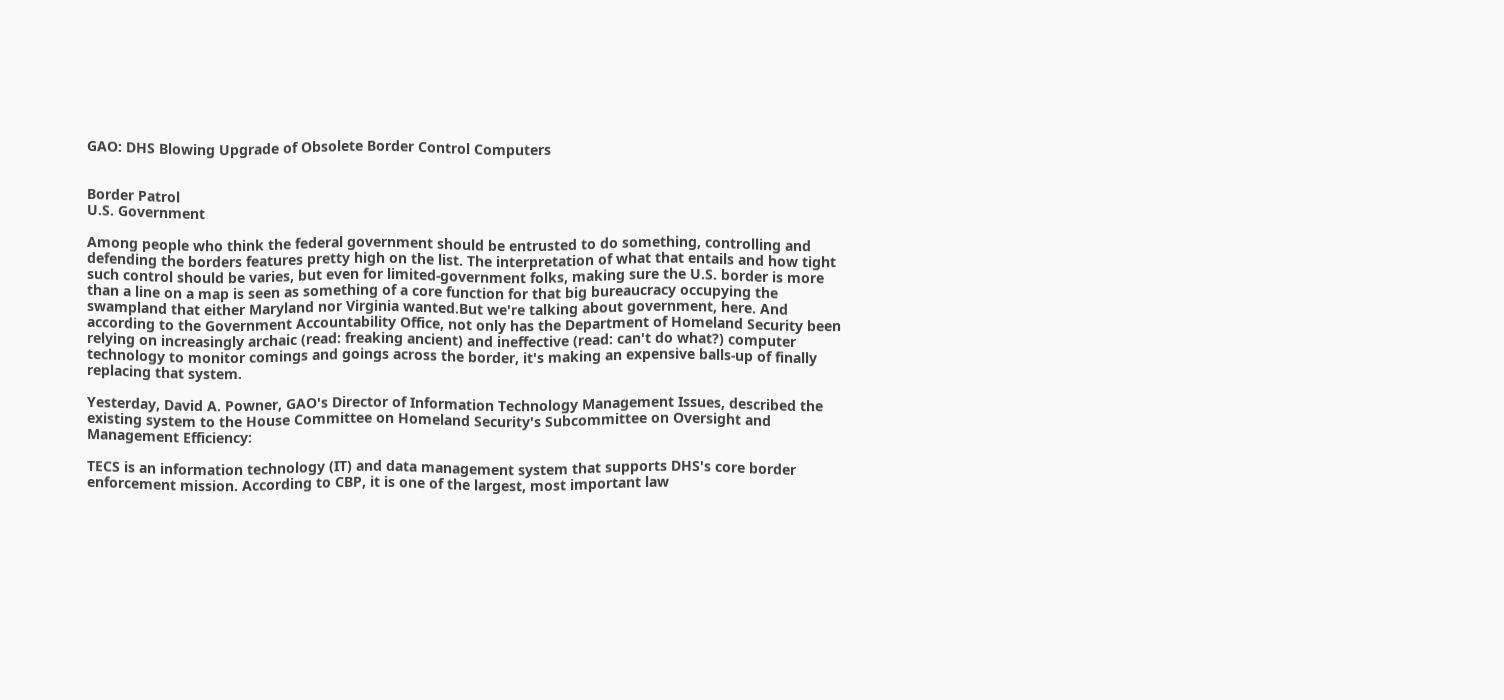GAO: DHS Blowing Upgrade of Obsolete Border Control Computers


Border Patrol
U.S. Government

Among people who think the federal government should be entrusted to do something, controlling and defending the borders features pretty high on the list. The interpretation of what that entails and how tight such control should be varies, but even for limited-government folks, making sure the U.S. border is more than a line on a map is seen as something of a core function for that big bureaucracy occupying the swampland that either Maryland nor Virginia wanted.But we're talking about government, here. And according to the Government Accountability Office, not only has the Department of Homeland Security been relying on increasingly archaic (read: freaking ancient) and ineffective (read: can't do what?) computer technology to monitor comings and goings across the border, it's making an expensive balls-up of finally replacing that system.

Yesterday, David A. Powner, GAO's Director of Information Technology Management Issues, described the existing system to the House Committee on Homeland Security's Subcommittee on Oversight and Management Efficiency:

TECS is an information technology (IT) and data management system that supports DHS's core border enforcement mission. According to CBP, it is one of the largest, most important law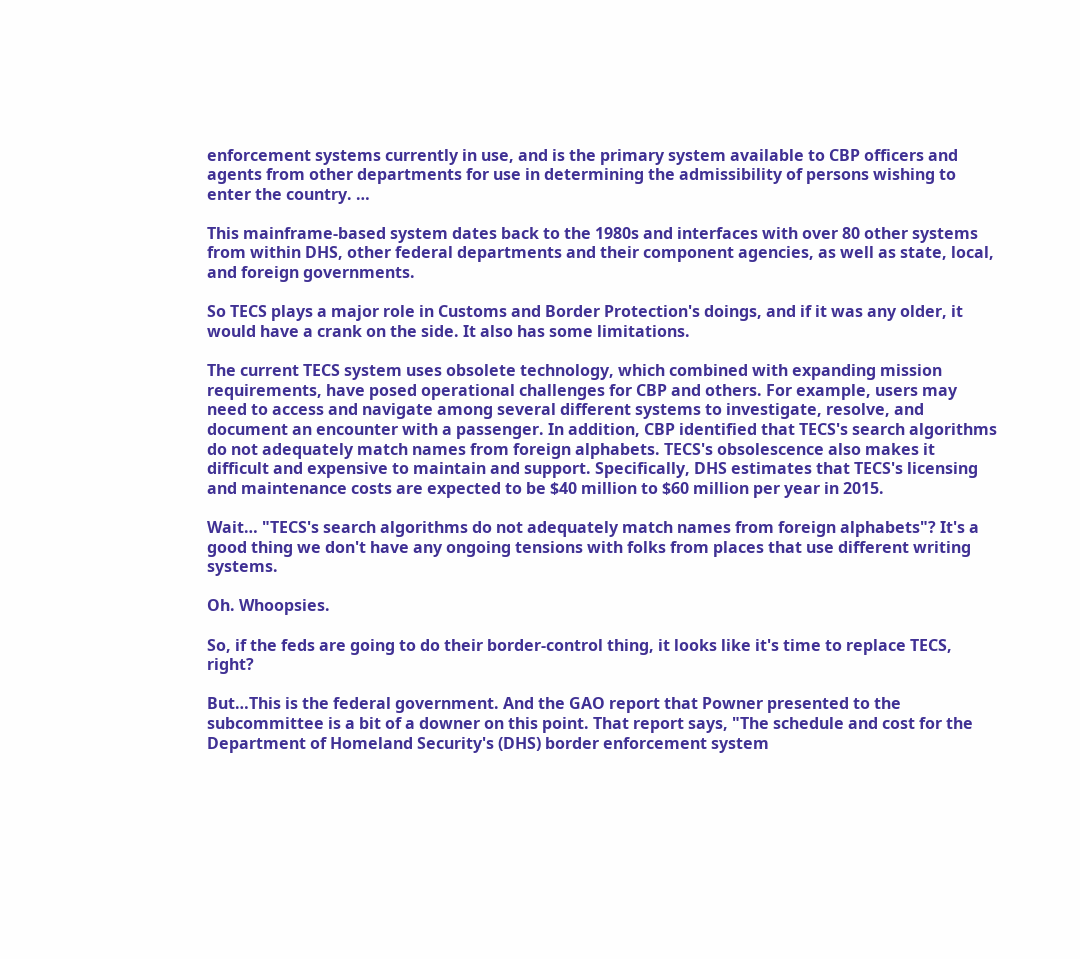enforcement systems currently in use, and is the primary system available to CBP officers and agents from other departments for use in determining the admissibility of persons wishing to enter the country. …

This mainframe-based system dates back to the 1980s and interfaces with over 80 other systems from within DHS, other federal departments and their component agencies, as well as state, local, and foreign governments.

So TECS plays a major role in Customs and Border Protection's doings, and if it was any older, it would have a crank on the side. It also has some limitations.

The current TECS system uses obsolete technology, which combined with expanding mission requirements, have posed operational challenges for CBP and others. For example, users may need to access and navigate among several different systems to investigate, resolve, and document an encounter with a passenger. In addition, CBP identified that TECS's search algorithms do not adequately match names from foreign alphabets. TECS's obsolescence also makes it difficult and expensive to maintain and support. Specifically, DHS estimates that TECS's licensing and maintenance costs are expected to be $40 million to $60 million per year in 2015.

Wait… "TECS's search algorithms do not adequately match names from foreign alphabets"? It's a good thing we don't have any ongoing tensions with folks from places that use different writing systems.

Oh. Whoopsies.

So, if the feds are going to do their border-control thing, it looks like it's time to replace TECS, right?

But…This is the federal government. And the GAO report that Powner presented to the subcommittee is a bit of a downer on this point. That report says, "The schedule and cost for the Department of Homeland Security's (DHS) border enforcement system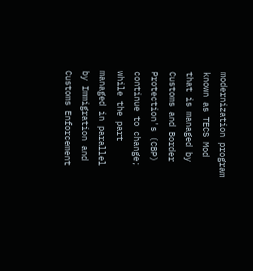modernization program known as TECS Mod that is managed by Customs and Border Protection's (CBP) continue to change; while the part managed in parallel by Immigration and Customs Enforcement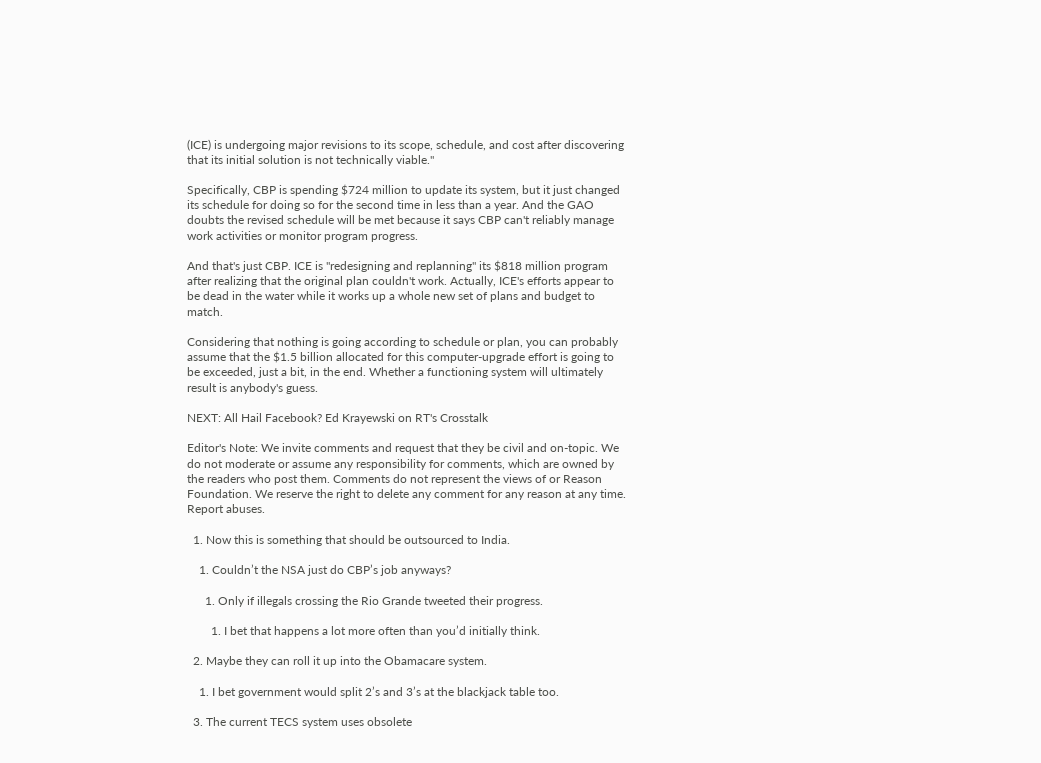(ICE) is undergoing major revisions to its scope, schedule, and cost after discovering that its initial solution is not technically viable."

Specifically, CBP is spending $724 million to update its system, but it just changed its schedule for doing so for the second time in less than a year. And the GAO doubts the revised schedule will be met because it says CBP can't reliably manage work activities or monitor program progress.

And that's just CBP. ICE is "redesigning and replanning" its $818 million program after realizing that the original plan couldn't work. Actually, ICE's efforts appear to be dead in the water while it works up a whole new set of plans and budget to match.

Considering that nothing is going according to schedule or plan, you can probably assume that the $1.5 billion allocated for this computer-upgrade effort is going to be exceeded, just a bit, in the end. Whether a functioning system will ultimately result is anybody's guess.

NEXT: All Hail Facebook? Ed Krayewski on RT's Crosstalk

Editor's Note: We invite comments and request that they be civil and on-topic. We do not moderate or assume any responsibility for comments, which are owned by the readers who post them. Comments do not represent the views of or Reason Foundation. We reserve the right to delete any comment for any reason at any time. Report abuses.

  1. Now this is something that should be outsourced to India.

    1. Couldn’t the NSA just do CBP’s job anyways?

      1. Only if illegals crossing the Rio Grande tweeted their progress.

        1. I bet that happens a lot more often than you’d initially think.

  2. Maybe they can roll it up into the Obamacare system.

    1. I bet government would split 2’s and 3’s at the blackjack table too.

  3. The current TECS system uses obsolete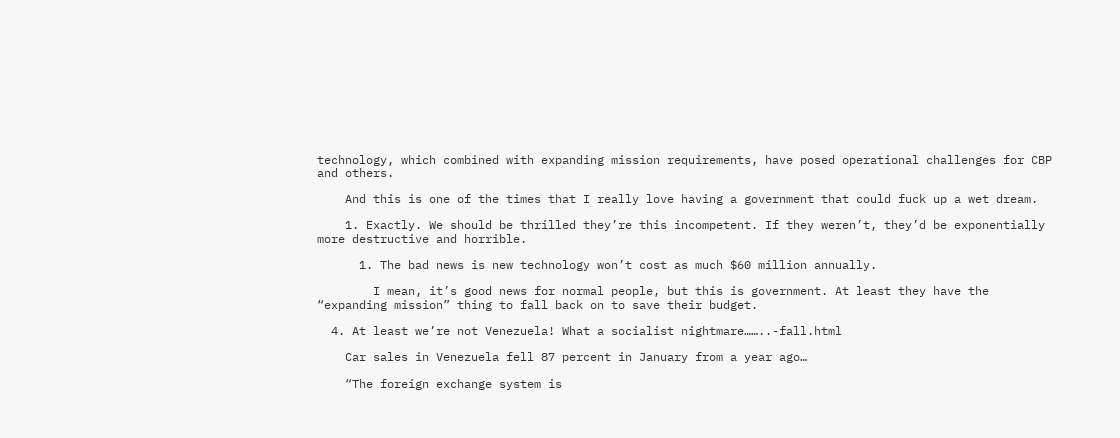technology, which combined with expanding mission requirements, have posed operational challenges for CBP and others.

    And this is one of the times that I really love having a government that could fuck up a wet dream.

    1. Exactly. We should be thrilled they’re this incompetent. If they weren’t, they’d be exponentially more destructive and horrible.

      1. The bad news is new technology won’t cost as much $60 million annually.

        I mean, it’s good news for normal people, but this is government. At least they have the “expanding mission” thing to fall back on to save their budget.

  4. At least we’re not Venezuela! What a socialist nightmare……..-fall.html

    Car sales in Venezuela fell 87 percent in January from a year ago…

    “The foreign exchange system is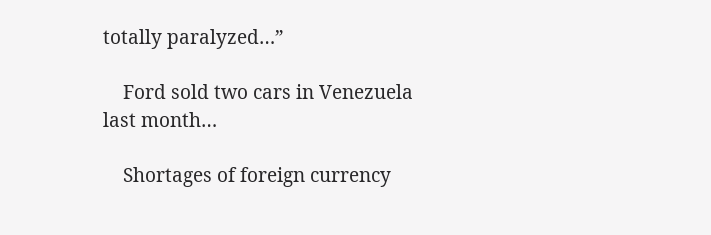totally paralyzed…”

    Ford sold two cars in Venezuela last month…

    Shortages of foreign currency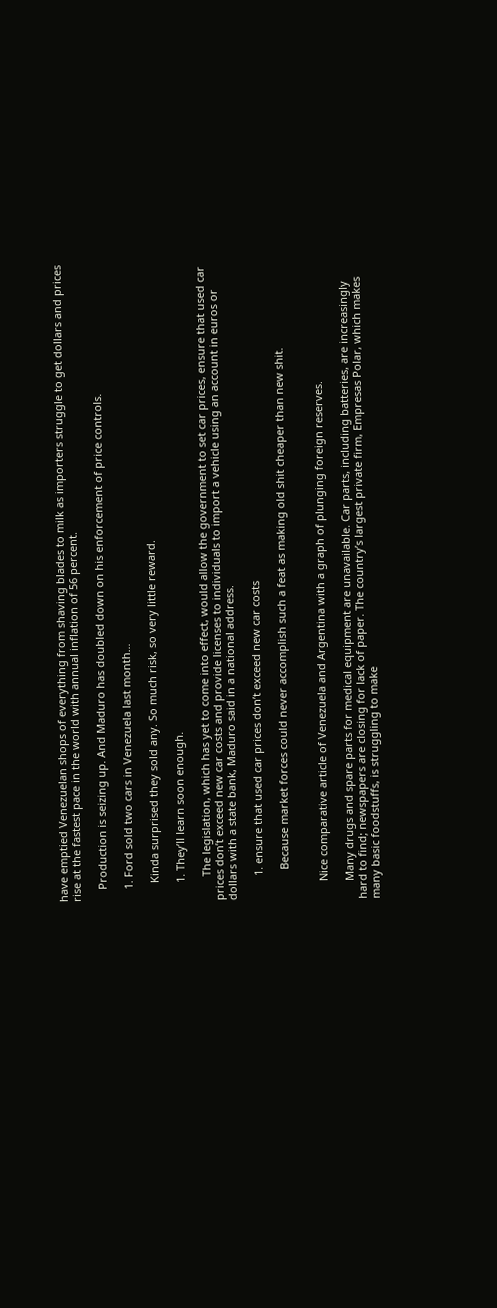have emptied Venezuelan shops of everything from shaving blades to milk as importers struggle to get dollars and prices rise at the fastest pace in the world with annual inflation of 56 percent.

    Production is seizing up. And Maduro has doubled down on his enforcement of price controls.

    1. Ford sold two cars in Venezuela last month…

      Kinda surprised they sold any. So much risk, so very little reward.

      1. They’ll learn soon enough.

        The legislation, which has yet to come into effect, would allow the government to set car prices, ensure that used car prices don’t exceed new car costs and provide licenses to individuals to import a vehicle using an account in euros or dollars with a state bank, Maduro said in a national address.

        1. ensure that used car prices don’t exceed new car costs

          Because market forces could never accomplish such a feat as making old shit cheaper than new shit.


      Nice comparative article of Venezuela and Argentina with a graph of plunging foreign reserves.

      Many drugs and spare parts for medical equipment are unavailable. Car parts, including batteries, are increasingly hard to find; newspapers are closing for lack of paper. The country’s largest private firm, Empresas Polar, which makes many basic foodstuffs, is struggling to make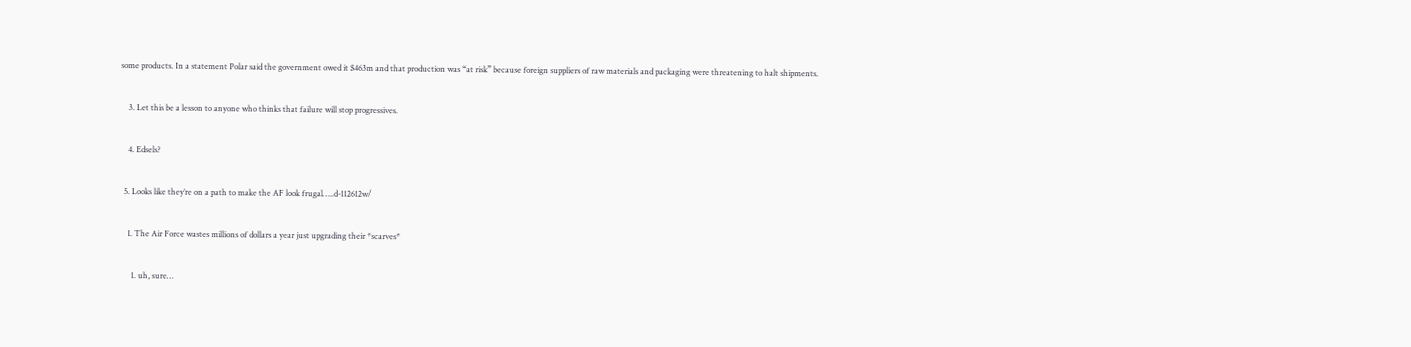some products. In a statement Polar said the government owed it $463m and that production was “at risk” because foreign suppliers of raw materials and packaging were threatening to halt shipments.

    3. Let this be a lesson to anyone who thinks that failure will stop progressives.

    4. Edsels?

  5. Looks like they’re on a path to make the AF look frugal…..d-112612w/

    1. The Air Force wastes millions of dollars a year just upgrading their *scarves*

      1. uh, sure…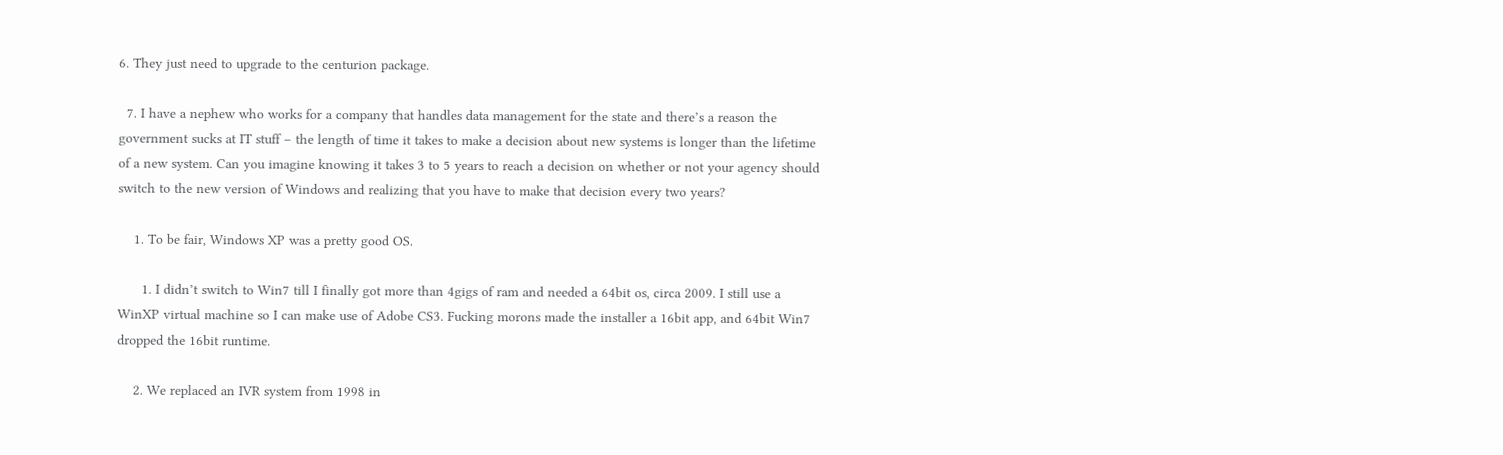6. They just need to upgrade to the centurion package.

  7. I have a nephew who works for a company that handles data management for the state and there’s a reason the government sucks at IT stuff – the length of time it takes to make a decision about new systems is longer than the lifetime of a new system. Can you imagine knowing it takes 3 to 5 years to reach a decision on whether or not your agency should switch to the new version of Windows and realizing that you have to make that decision every two years?

    1. To be fair, Windows XP was a pretty good OS.

      1. I didn’t switch to Win7 till I finally got more than 4gigs of ram and needed a 64bit os, circa 2009. I still use a WinXP virtual machine so I can make use of Adobe CS3. Fucking morons made the installer a 16bit app, and 64bit Win7 dropped the 16bit runtime.

    2. We replaced an IVR system from 1998 in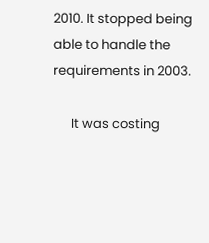2010. It stopped being able to handle the requirements in 2003.

      It was costing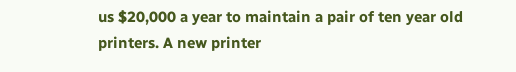us $20,000 a year to maintain a pair of ten year old printers. A new printer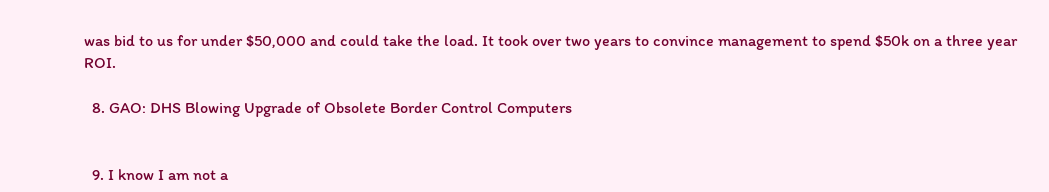was bid to us for under $50,000 and could take the load. It took over two years to convince management to spend $50k on a three year ROI.

  8. GAO: DHS Blowing Upgrade of Obsolete Border Control Computers


  9. I know I am not a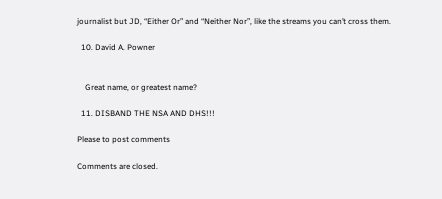journalist but JD, “Either Or” and “Neither Nor”, like the streams you can’t cross them.

  10. David A. Powner


    Great name, or greatest name?

  11. DISBAND THE NSA AND DHS!!!

Please to post comments

Comments are closed.